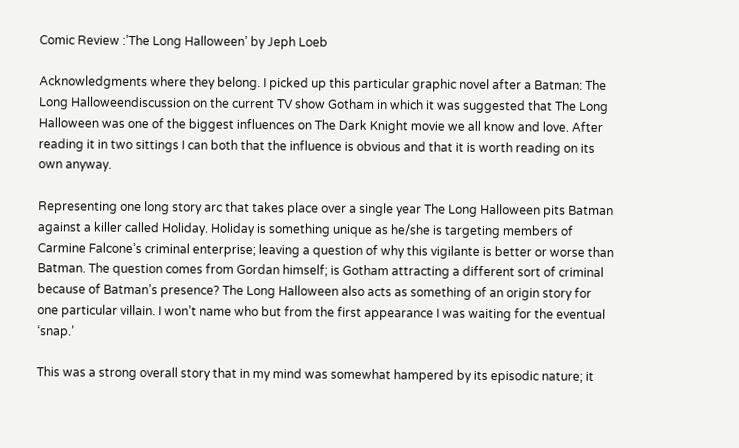Comic Review :’The Long Halloween’ by Jeph Loeb

Acknowledgments where they belong. I picked up this particular graphic novel after a Batman: The Long Halloweendiscussion on the current TV show Gotham in which it was suggested that The Long Halloween was one of the biggest influences on The Dark Knight movie we all know and love. After reading it in two sittings I can both that the influence is obvious and that it is worth reading on its own anyway.

Representing one long story arc that takes place over a single year The Long Halloween pits Batman against a killer called Holiday. Holiday is something unique as he/she is targeting members of Carmine Falcone’s criminal enterprise; leaving a question of why this vigilante is better or worse than Batman. The question comes from Gordan himself; is Gotham attracting a different sort of criminal because of Batman’s presence? The Long Halloween also acts as something of an origin story for one particular villain. I won’t name who but from the first appearance I was waiting for the eventual ‘snap.’

This was a strong overall story that in my mind was somewhat hampered by its episodic nature; it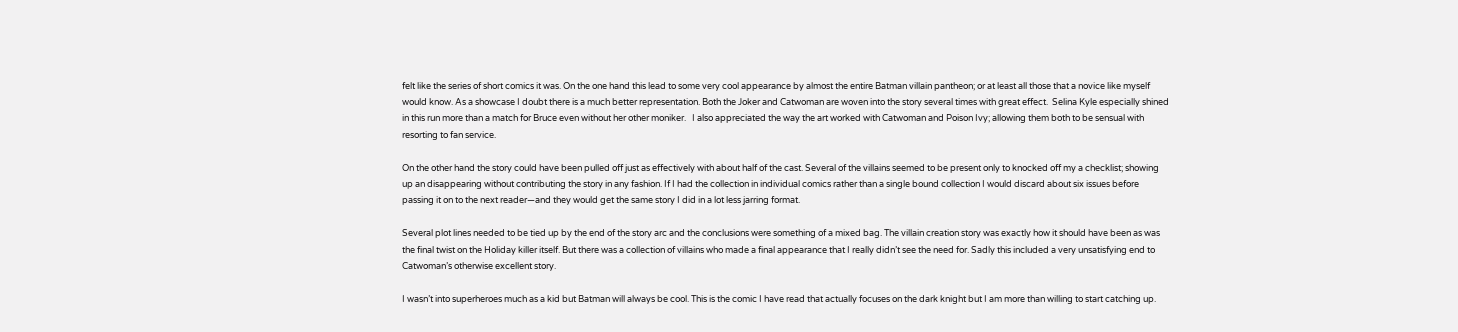felt like the series of short comics it was. On the one hand this lead to some very cool appearance by almost the entire Batman villain pantheon; or at least all those that a novice like myself would know. As a showcase I doubt there is a much better representation. Both the Joker and Catwoman are woven into the story several times with great effect.  Selina Kyle especially shined in this run more than a match for Bruce even without her other moniker.   I also appreciated the way the art worked with Catwoman and Poison Ivy; allowing them both to be sensual with resorting to fan service.

On the other hand the story could have been pulled off just as effectively with about half of the cast. Several of the villains seemed to be present only to knocked off my a checklist; showing up an disappearing without contributing the story in any fashion. If I had the collection in individual comics rather than a single bound collection I would discard about six issues before passing it on to the next reader—and they would get the same story I did in a lot less jarring format.

Several plot lines needed to be tied up by the end of the story arc and the conclusions were something of a mixed bag. The villain creation story was exactly how it should have been as was the final twist on the Holiday killer itself. But there was a collection of villains who made a final appearance that I really didn’t see the need for. Sadly this included a very unsatisfying end to Catwoman’s otherwise excellent story.

I wasn’t into superheroes much as a kid but Batman will always be cool. This is the comic I have read that actually focuses on the dark knight but I am more than willing to start catching up.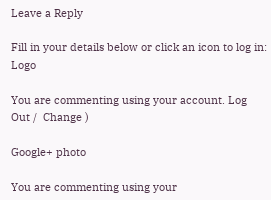Leave a Reply

Fill in your details below or click an icon to log in: Logo

You are commenting using your account. Log Out /  Change )

Google+ photo

You are commenting using your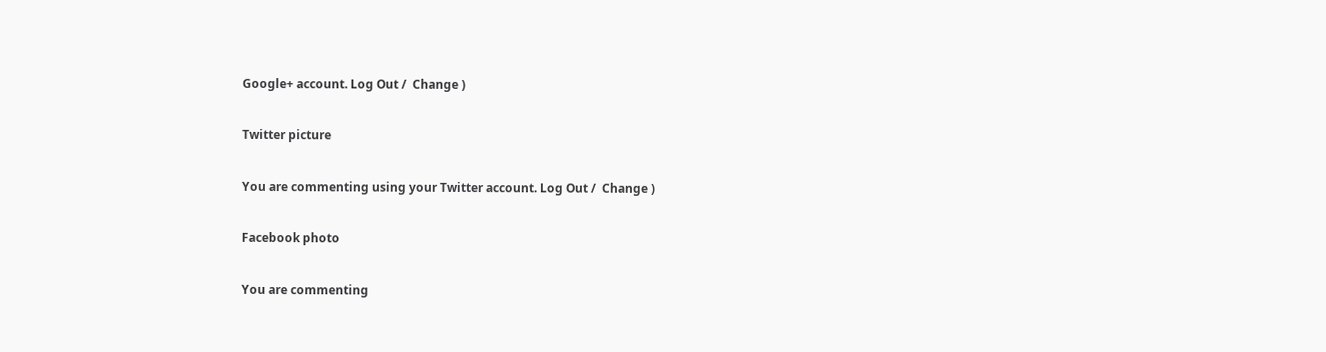Google+ account. Log Out /  Change )

Twitter picture

You are commenting using your Twitter account. Log Out /  Change )

Facebook photo

You are commenting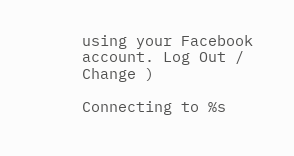using your Facebook account. Log Out /  Change )

Connecting to %s